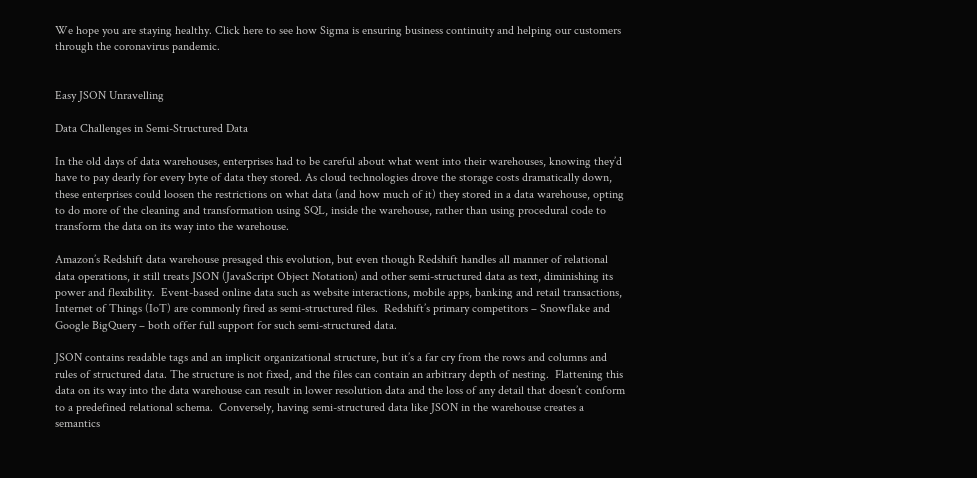We hope you are staying healthy. Click here to see how Sigma is ensuring business continuity and helping our customers through the coronavirus pandemic.


Easy JSON Unravelling

Data Challenges in Semi-Structured Data

In the old days of data warehouses, enterprises had to be careful about what went into their warehouses, knowing they’d have to pay dearly for every byte of data they stored. As cloud technologies drove the storage costs dramatically down, these enterprises could loosen the restrictions on what data (and how much of it) they stored in a data warehouse, opting to do more of the cleaning and transformation using SQL, inside the warehouse, rather than using procedural code to transform the data on its way into the warehouse.

Amazon’s Redshift data warehouse presaged this evolution, but even though Redshift handles all manner of relational data operations, it still treats JSON (JavaScript Object Notation) and other semi-structured data as text, diminishing its power and flexibility.  Event-based online data such as website interactions, mobile apps, banking and retail transactions, Internet of Things (IoT) are commonly fired as semi-structured files.  Redshift’s primary competitors – Snowflake and Google BigQuery – both offer full support for such semi-structured data.

JSON contains readable tags and an implicit organizational structure, but it’s a far cry from the rows and columns and rules of structured data. The structure is not fixed, and the files can contain an arbitrary depth of nesting.  Flattening this data on its way into the data warehouse can result in lower resolution data and the loss of any detail that doesn’t conform to a predefined relational schema.  Conversely, having semi-structured data like JSON in the warehouse creates a semantics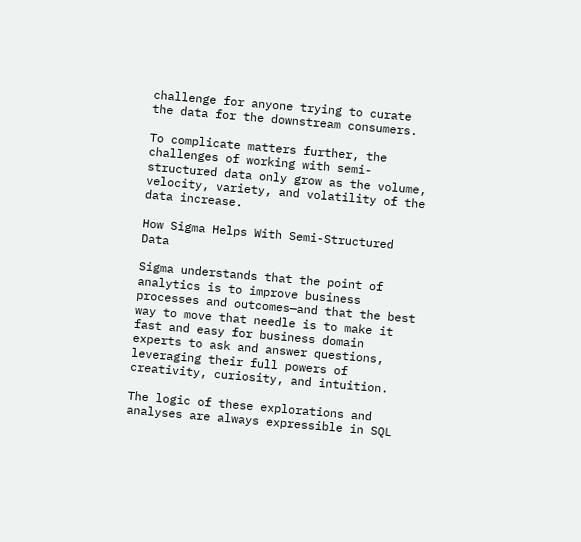challenge for anyone trying to curate the data for the downstream consumers.

To complicate matters further, the challenges of working with semi-structured data only grow as the volume, velocity, variety, and volatility of the data increase.

How Sigma Helps With Semi-Structured Data

Sigma understands that the point of analytics is to improve business processes and outcomes—and that the best way to move that needle is to make it fast and easy for business domain experts to ask and answer questions, leveraging their full powers of creativity, curiosity, and intuition.

The logic of these explorations and analyses are always expressible in SQL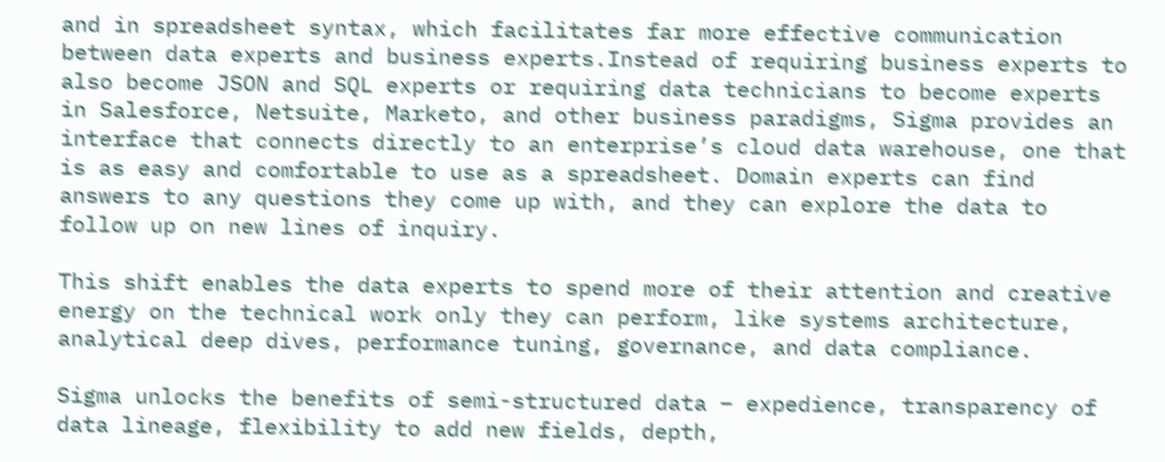and in spreadsheet syntax, which facilitates far more effective communication between data experts and business experts.Instead of requiring business experts to also become JSON and SQL experts or requiring data technicians to become experts in Salesforce, Netsuite, Marketo, and other business paradigms, Sigma provides an interface that connects directly to an enterprise’s cloud data warehouse, one that is as easy and comfortable to use as a spreadsheet. Domain experts can find answers to any questions they come up with, and they can explore the data to follow up on new lines of inquiry.

This shift enables the data experts to spend more of their attention and creative energy on the technical work only they can perform, like systems architecture, analytical deep dives, performance tuning, governance, and data compliance.

Sigma unlocks the benefits of semi-structured data – expedience, transparency of data lineage, flexibility to add new fields, depth,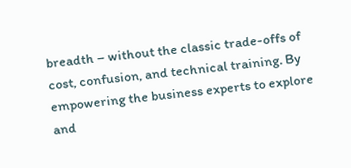breadth – without the classic trade-offs of cost, confusion, and technical training. By empowering the business experts to explore and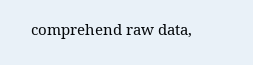comprehend raw data,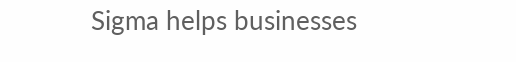Sigma helps businesses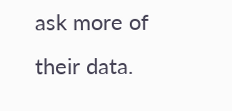ask more of their data.